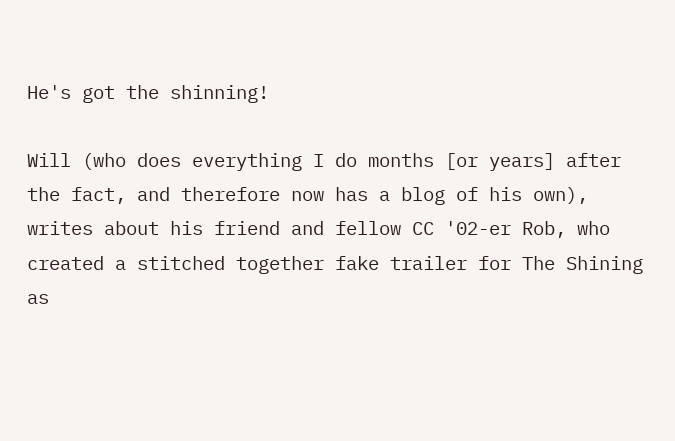He's got the shinning!

Will (who does everything I do months [or years] after the fact, and therefore now has a blog of his own), writes about his friend and fellow CC '02-er Rob, who created a stitched together fake trailer for The Shining as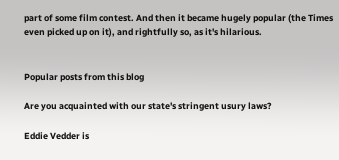part of some film contest. And then it became hugely popular (the Times even picked up on it), and rightfully so, as it's hilarious.


Popular posts from this blog

Are you acquainted with our state's stringent usury laws?

Eddie Vedder is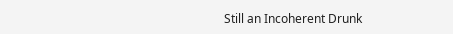Still an Incoherent Drunk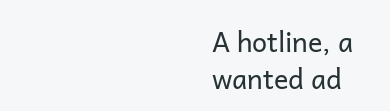A hotline, a wanted ad